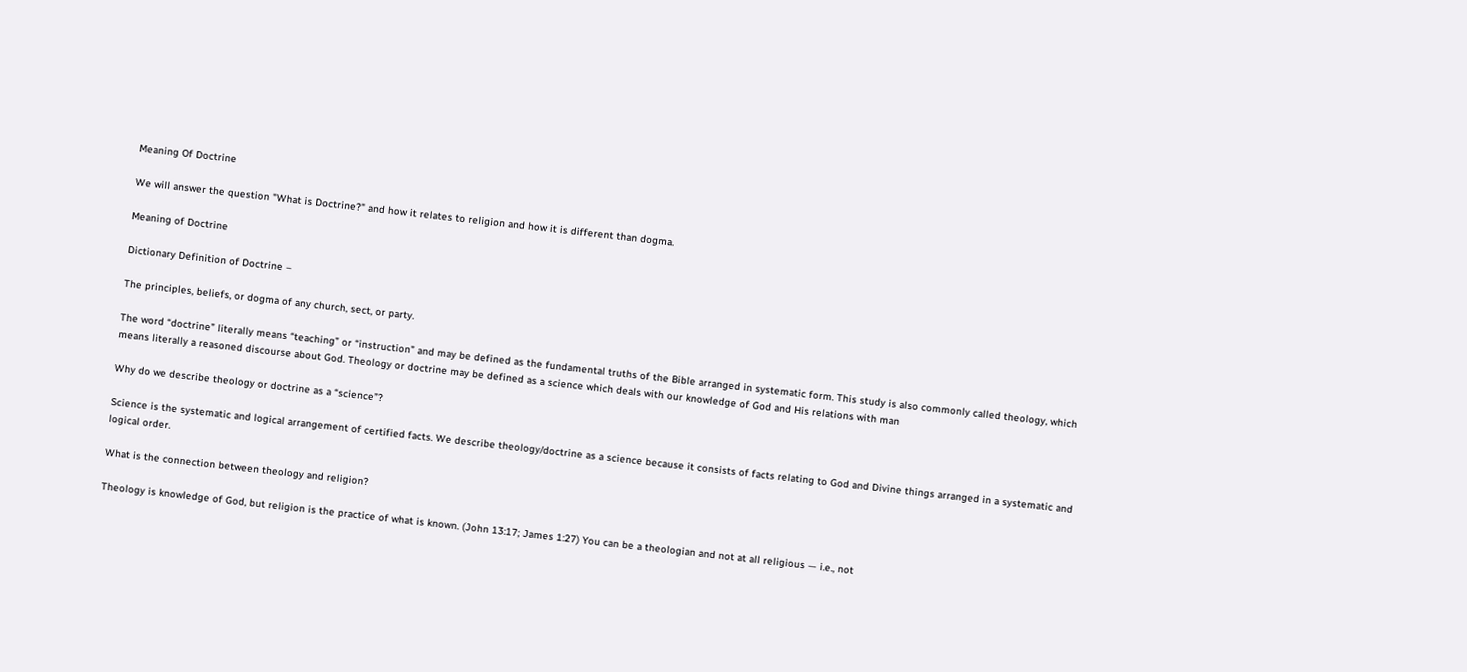Meaning Of Doctrine

We will answer the question "What is Doctrine?" and how it relates to religion and how it is different than dogma.

Meaning of Doctrine

Dictionary Definition of Doctrine –

The principles, beliefs, or dogma of any church, sect, or party.

The word “doctrine” literally means “teaching” or “instruction” and may be defined as the fundamental truths of the Bible arranged in systematic form. This study is also commonly called theology, which means literally a reasoned discourse about God. Theology or doctrine may be defined as a science which deals with our knowledge of God and His relations with man

Why do we describe theology or doctrine as a “science”?

Science is the systematic and logical arrangement of certified facts. We describe theology/doctrine as a science because it consists of facts relating to God and Divine things arranged in a systematic and logical order.

What is the connection between theology and religion?

Theology is knowledge of God, but religion is the practice of what is known. (John 13:17; James 1:27) You can be a theologian and not at all religious — i.e., not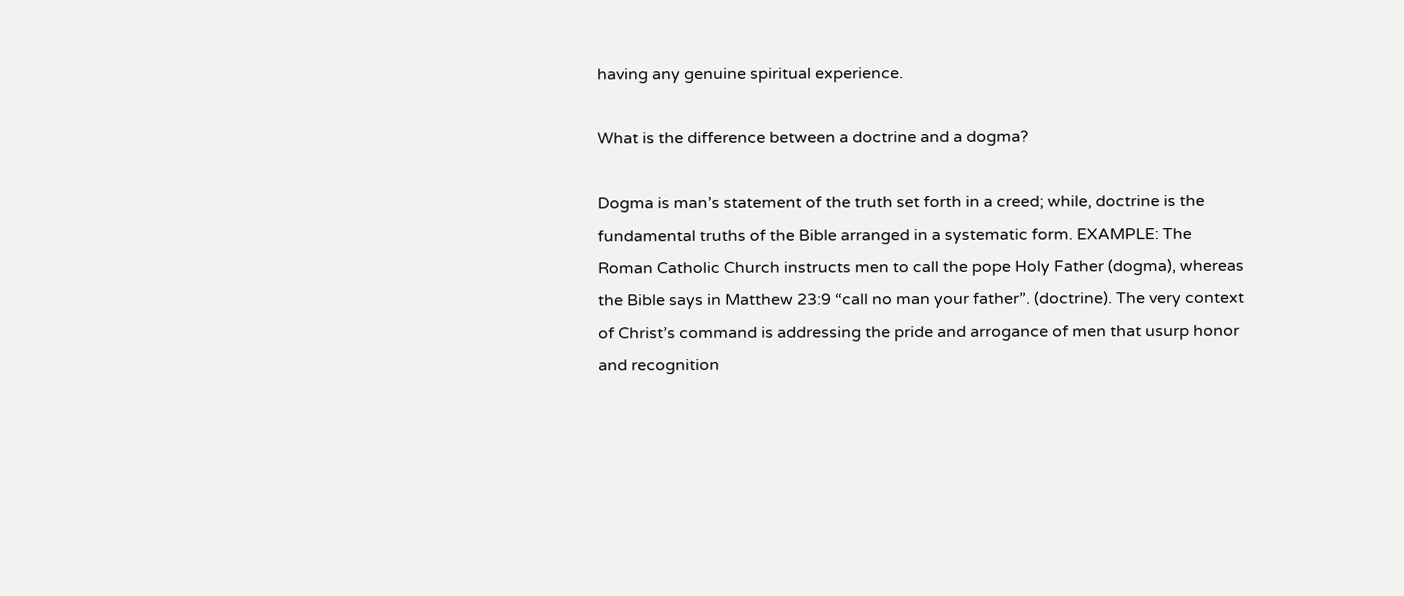having any genuine spiritual experience.

What is the difference between a doctrine and a dogma?

Dogma is man’s statement of the truth set forth in a creed; while, doctrine is the fundamental truths of the Bible arranged in a systematic form. EXAMPLE: The Roman Catholic Church instructs men to call the pope Holy Father (dogma), whereas the Bible says in Matthew 23:9 “call no man your father”. (doctrine). The very context of Christ’s command is addressing the pride and arrogance of men that usurp honor and recognition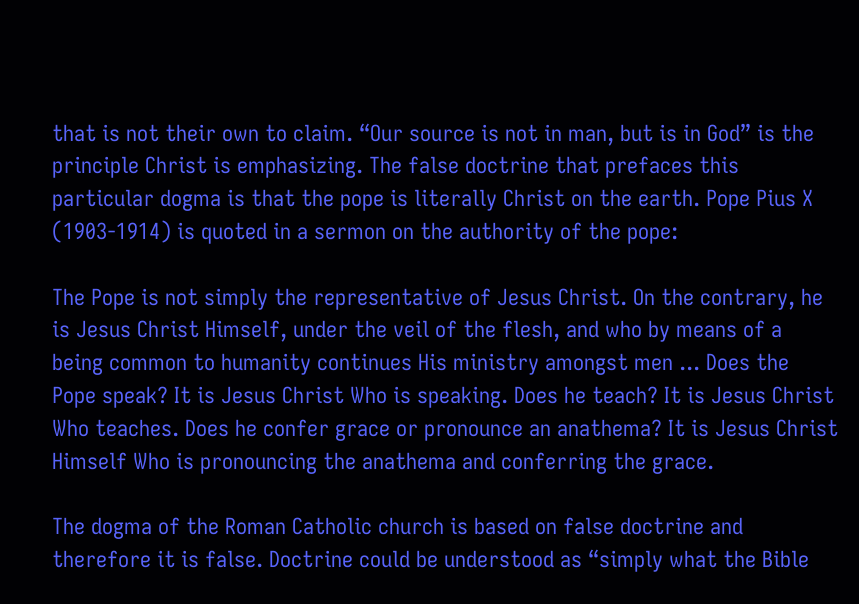that is not their own to claim. “Our source is not in man, but is in God” is the principle Christ is emphasizing. The false doctrine that prefaces this particular dogma is that the pope is literally Christ on the earth. Pope Pius X (1903-1914) is quoted in a sermon on the authority of the pope:

The Pope is not simply the representative of Jesus Christ. On the contrary, he is Jesus Christ Himself, under the veil of the flesh, and who by means of a being common to humanity continues His ministry amongst men ... Does the Pope speak? It is Jesus Christ Who is speaking. Does he teach? It is Jesus Christ Who teaches. Does he confer grace or pronounce an anathema? It is Jesus Christ Himself Who is pronouncing the anathema and conferring the grace.

The dogma of the Roman Catholic church is based on false doctrine and therefore it is false. Doctrine could be understood as “simply what the Bible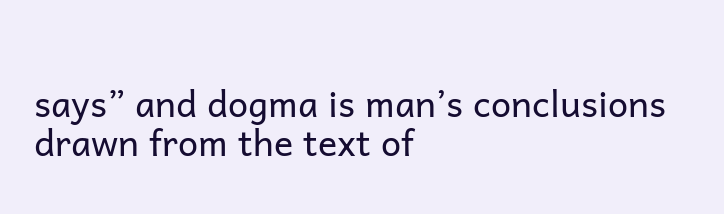says” and dogma is man’s conclusions drawn from the text of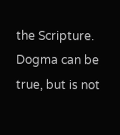the Scripture. Dogma can be true, but is not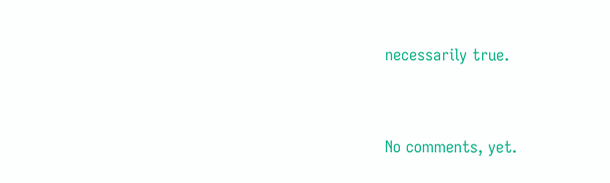necessarily true.


No comments, yet.